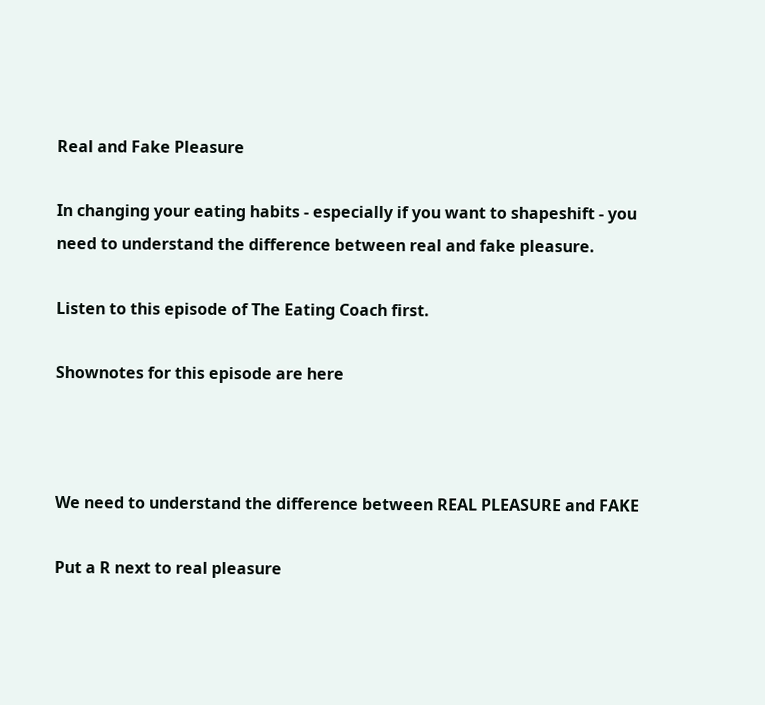Real and Fake Pleasure

In changing your eating habits - especially if you want to shapeshift - you need to understand the difference between real and fake pleasure.

Listen to this episode of The Eating Coach first.

Shownotes for this episode are here



We need to understand the difference between REAL PLEASURE and FAKE

Put a R next to real pleasure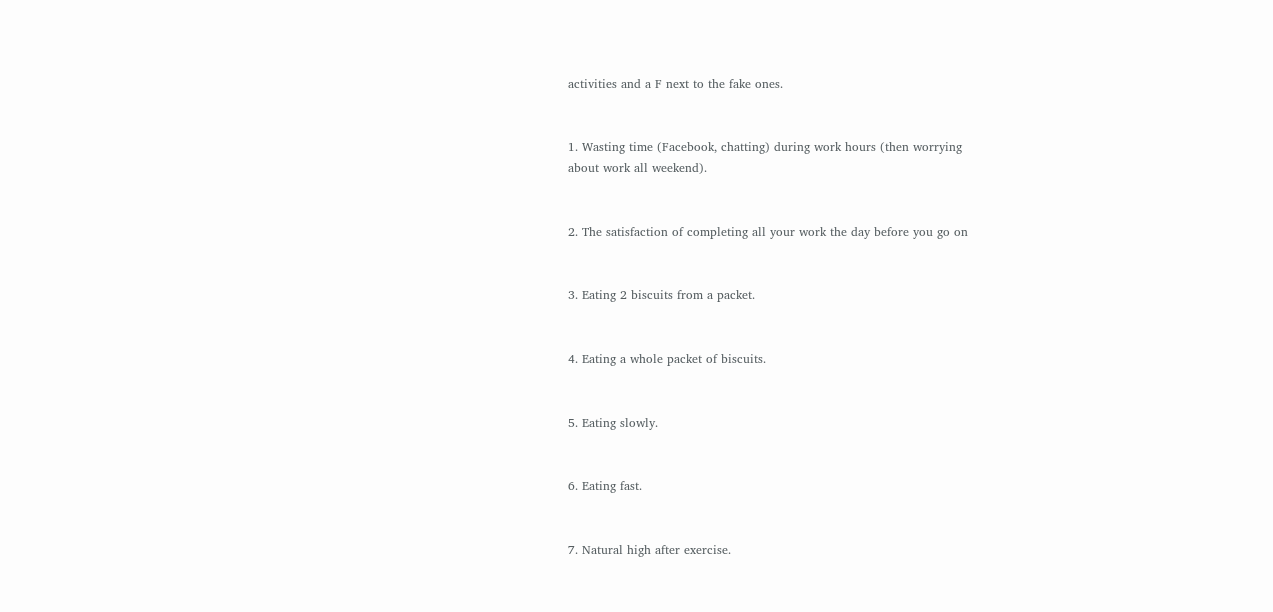activities and a F next to the fake ones.


1. Wasting time (Facebook, chatting) during work hours (then worrying
about work all weekend).


2. The satisfaction of completing all your work the day before you go on


3. Eating 2 biscuits from a packet.


4. Eating a whole packet of biscuits.


5. Eating slowly.


6. Eating fast.


7. Natural high after exercise.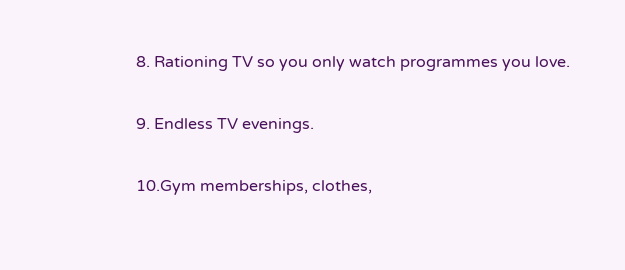8. Rationing TV so you only watch programmes you love.


9. Endless TV evenings.


10.Gym memberships, clothes,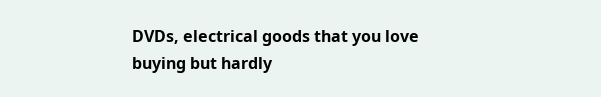DVDs, electrical goods that you love
buying but hardly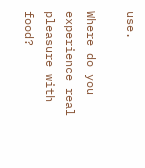use.

Where do you experience real pleasure with food?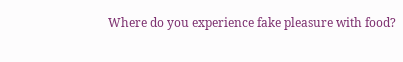Where do you experience fake pleasure with food?